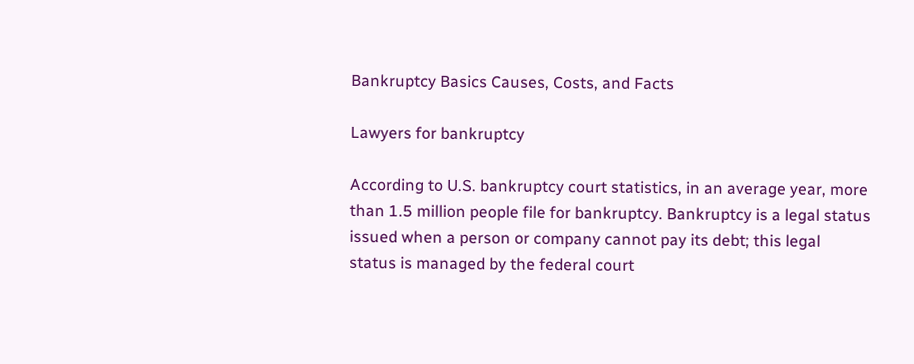Bankruptcy Basics Causes, Costs, and Facts

Lawyers for bankruptcy

According to U.S. bankruptcy court statistics, in an average year, more than 1.5 million people file for bankruptcy. Bankruptcy is a legal status issued when a person or company cannot pay its debt; this legal status is managed by the federal court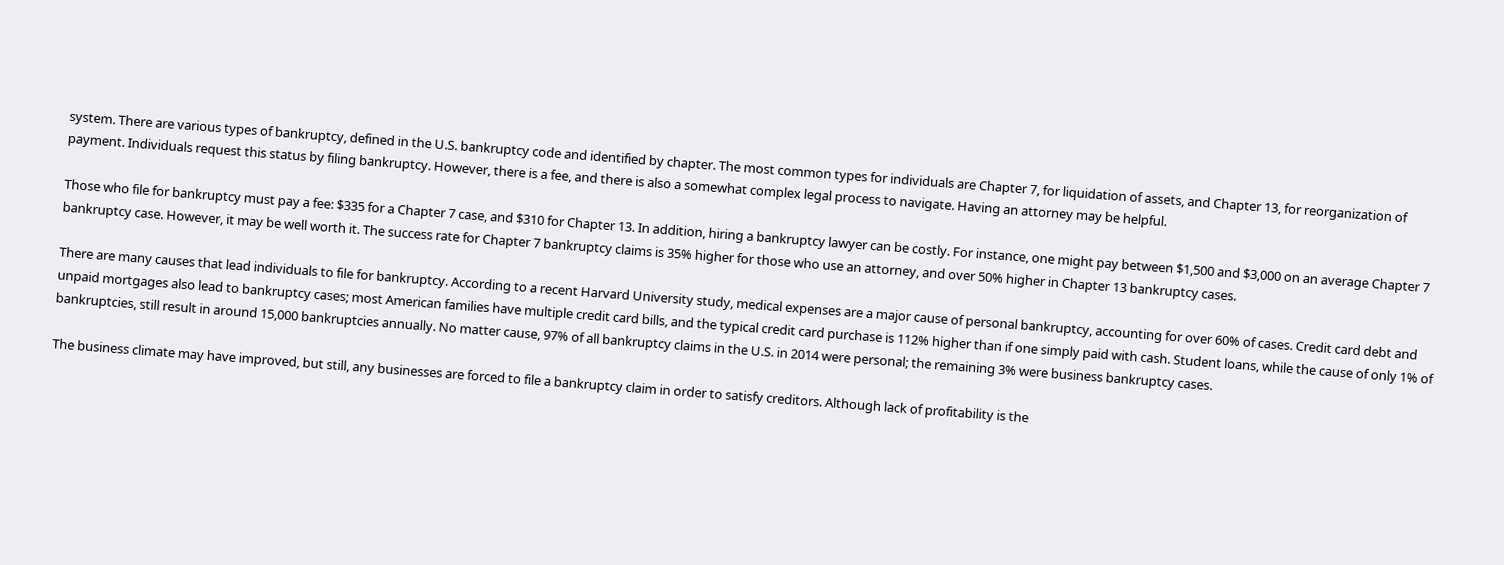system. There are various types of bankruptcy, defined in the U.S. bankruptcy code and identified by chapter. The most common types for individuals are Chapter 7, for liquidation of assets, and Chapter 13, for reorganization of payment. Individuals request this status by filing bankruptcy. However, there is a fee, and there is also a somewhat complex legal process to navigate. Having an attorney may be helpful.

Those who file for bankruptcy must pay a fee: $335 for a Chapter 7 case, and $310 for Chapter 13. In addition, hiring a bankruptcy lawyer can be costly. For instance, one might pay between $1,500 and $3,000 on an average Chapter 7 bankruptcy case. However, it may be well worth it. The success rate for Chapter 7 bankruptcy claims is 35% higher for those who use an attorney, and over 50% higher in Chapter 13 bankruptcy cases.

There are many causes that lead individuals to file for bankruptcy. According to a recent Harvard University study, medical expenses are a major cause of personal bankruptcy, accounting for over 60% of cases. Credit card debt and unpaid mortgages also lead to bankruptcy cases; most American families have multiple credit card bills, and the typical credit card purchase is 112% higher than if one simply paid with cash. Student loans, while the cause of only 1% of bankruptcies, still result in around 15,000 bankruptcies annually. No matter cause, 97% of all bankruptcy claims in the U.S. in 2014 were personal; the remaining 3% were business bankruptcy cases.

The business climate may have improved, but still, any businesses are forced to file a bankruptcy claim in order to satisfy creditors. Although lack of profitability is the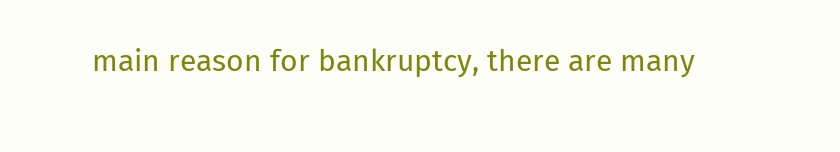main reason for bankruptcy, there are many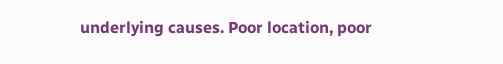underlying causes. Poor location, poor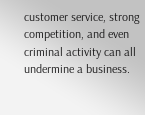customer service, strong competition, and even criminal activity can all undermine a business.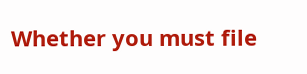Whether you must file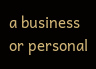a business or personal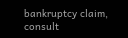bankruptcy claim, consult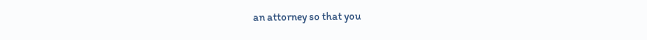an attorney so that you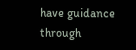have guidance through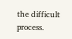the difficult process.